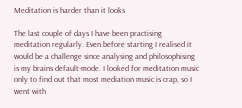Meditation is harder than it looks

The last couple of days I have been practising meditation regularly. Even before starting I realised it would be a challenge since analysing and philosophising is my brains default-mode. I looked for meditation music only to find out that most mediation music is crap, so I went with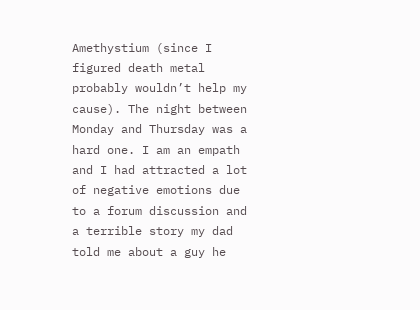Amethystium (since I figured death metal probably wouldn’t help my cause). The night between Monday and Thursday was a hard one. I am an empath and I had attracted a lot of negative emotions due to a forum discussion and a terrible story my dad told me about a guy he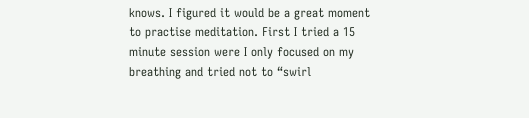knows. I figured it would be a great moment to practise meditation. First I tried a 15 minute session were I only focused on my breathing and tried not to “swirl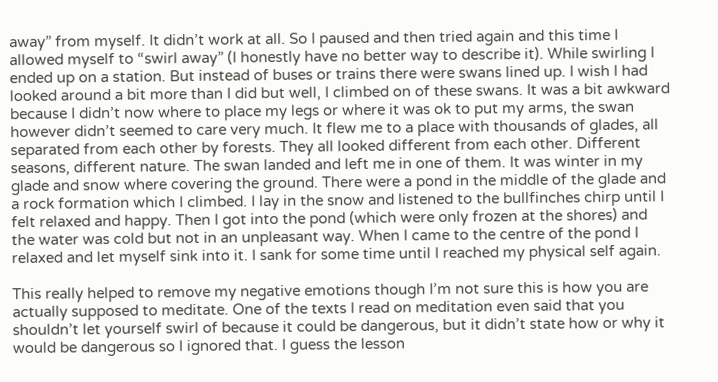away” from myself. It didn’t work at all. So I paused and then tried again and this time I allowed myself to “swirl away” (I honestly have no better way to describe it). While swirling I ended up on a station. But instead of buses or trains there were swans lined up. I wish I had looked around a bit more than I did but well, I climbed on of these swans. It was a bit awkward because I didn’t now where to place my legs or where it was ok to put my arms, the swan however didn’t seemed to care very much. It flew me to a place with thousands of glades, all separated from each other by forests. They all looked different from each other. Different seasons, different nature. The swan landed and left me in one of them. It was winter in my glade and snow where covering the ground. There were a pond in the middle of the glade and a rock formation which I climbed. I lay in the snow and listened to the bullfinches chirp until I felt relaxed and happy. Then I got into the pond (which were only frozen at the shores) and the water was cold but not in an unpleasant way. When I came to the centre of the pond I relaxed and let myself sink into it. I sank for some time until I reached my physical self again.

This really helped to remove my negative emotions though I’m not sure this is how you are actually supposed to meditate. One of the texts I read on meditation even said that you shouldn’t let yourself swirl of because it could be dangerous, but it didn’t state how or why it would be dangerous so I ignored that. I guess the lesson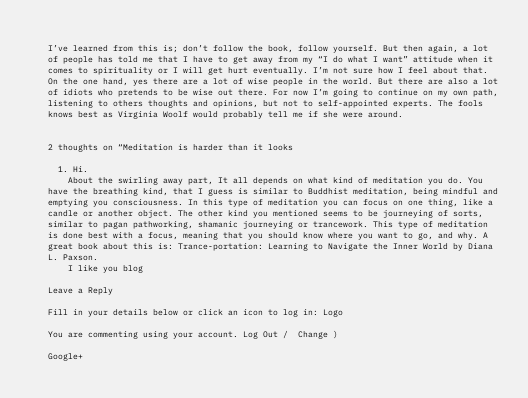I’ve learned from this is; don’t follow the book, follow yourself. But then again, a lot of people has told me that I have to get away from my “I do what I want” attitude when it comes to spirituality or I will get hurt eventually. I’m not sure how I feel about that. On the one hand, yes there are a lot of wise people in the world. But there are also a lot of idiots who pretends to be wise out there. For now I’m going to continue on my own path, listening to others thoughts and opinions, but not to self-appointed experts. The fools knows best as Virginia Woolf would probably tell me if she were around.


2 thoughts on “Meditation is harder than it looks

  1. Hi.
    About the swirling away part, It all depends on what kind of meditation you do. You have the breathing kind, that I guess is similar to Buddhist meditation, being mindful and emptying you consciousness. In this type of meditation you can focus on one thing, like a candle or another object. The other kind you mentioned seems to be journeying of sorts, similar to pagan pathworking, shamanic journeying or trancework. This type of meditation is done best with a focus, meaning that you should know where you want to go, and why. A great book about this is: Trance-portation: Learning to Navigate the Inner World by Diana L. Paxson.
    I like you blog

Leave a Reply

Fill in your details below or click an icon to log in: Logo

You are commenting using your account. Log Out /  Change )

Google+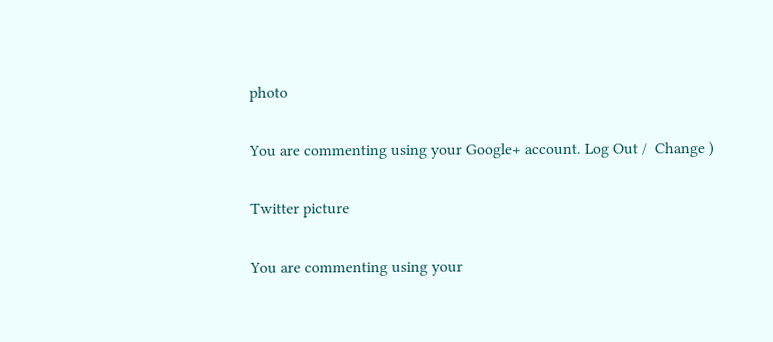photo

You are commenting using your Google+ account. Log Out /  Change )

Twitter picture

You are commenting using your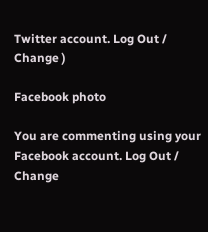Twitter account. Log Out /  Change )

Facebook photo

You are commenting using your Facebook account. Log Out /  Change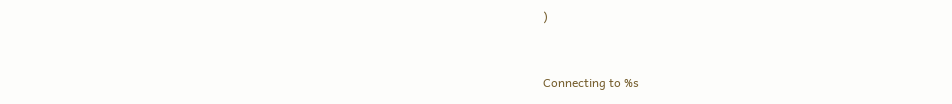)


Connecting to %s